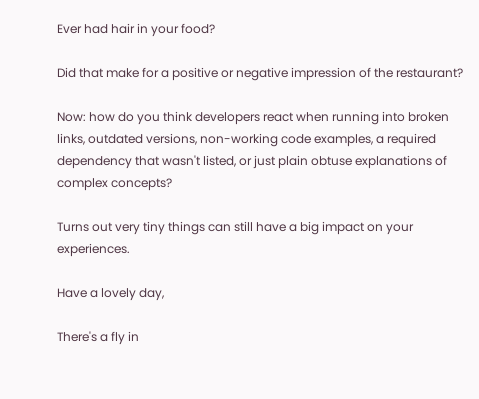Ever had hair in your food?

Did that make for a positive or negative impression of the restaurant?

Now: how do you think developers react when running into broken links, outdated versions, non-working code examples, a required dependency that wasn't listed, or just plain obtuse explanations of complex concepts?

Turns out very tiny things can still have a big impact on your experiences.

Have a lovely day,

There's a fly in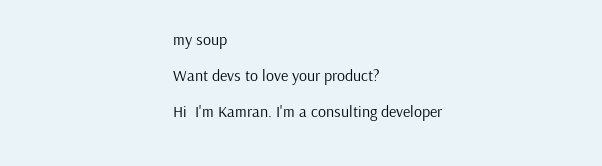my soup

Want devs to love your product?

Hi  I'm Kamran. I'm a consulting developer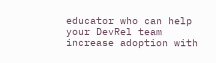educator who can help your DevRel team increase adoption with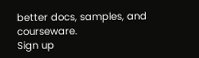better docs, samples, and courseware.
Sign up